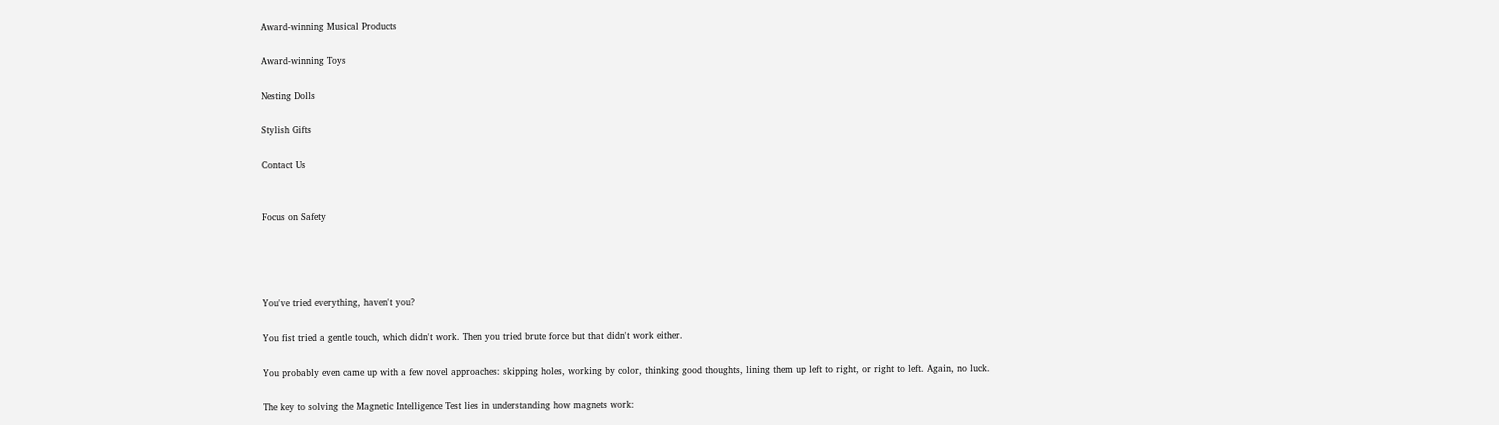Award-winning Musical Products

Award-winning Toys

Nesting Dolls

Stylish Gifts

Contact Us


Focus on Safety




You've tried everything, haven't you?

You fist tried a gentle touch, which didn't work. Then you tried brute force but that didn't work either.

You probably even came up with a few novel approaches: skipping holes, working by color, thinking good thoughts, lining them up left to right, or right to left. Again, no luck.

The key to solving the Magnetic Intelligence Test lies in understanding how magnets work: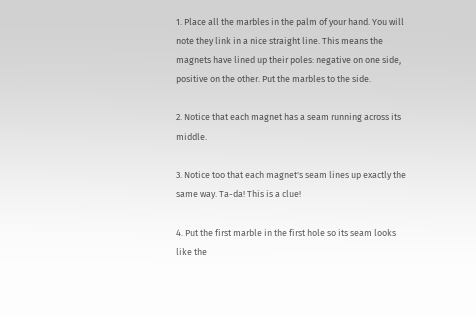1. Place all the marbles in the palm of your hand. You will note they link in a nice straight line. This means the magnets have lined up their poles: negative on one side, positive on the other. Put the marbles to the side.

2. Notice that each magnet has a seam running across its middle.

3. Notice too that each magnet's seam lines up exactly the same way. Ta-da! This is a clue!

4. Put the first marble in the first hole so its seam looks like the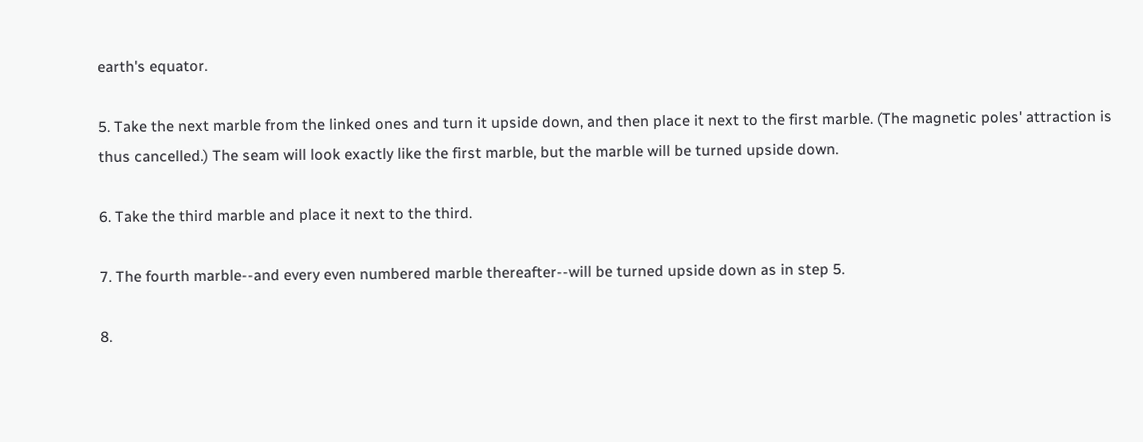earth's equator.

5. Take the next marble from the linked ones and turn it upside down, and then place it next to the first marble. (The magnetic poles' attraction is thus cancelled.) The seam will look exactly like the first marble, but the marble will be turned upside down.

6. Take the third marble and place it next to the third.

7. The fourth marble--and every even numbered marble thereafter--will be turned upside down as in step 5.

8.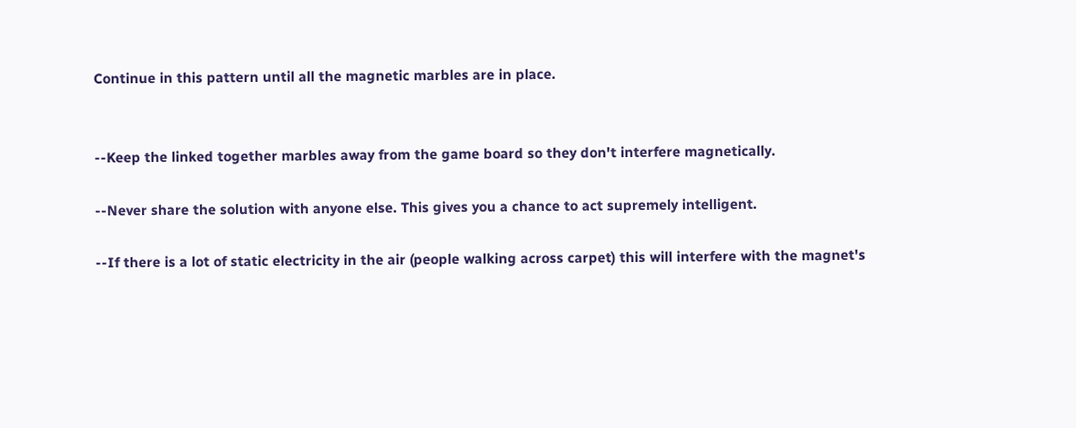Continue in this pattern until all the magnetic marbles are in place.


--Keep the linked together marbles away from the game board so they don't interfere magnetically.

--Never share the solution with anyone else. This gives you a chance to act supremely intelligent.

--If there is a lot of static electricity in the air (people walking across carpet) this will interfere with the magnet's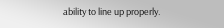ability to line up properly.